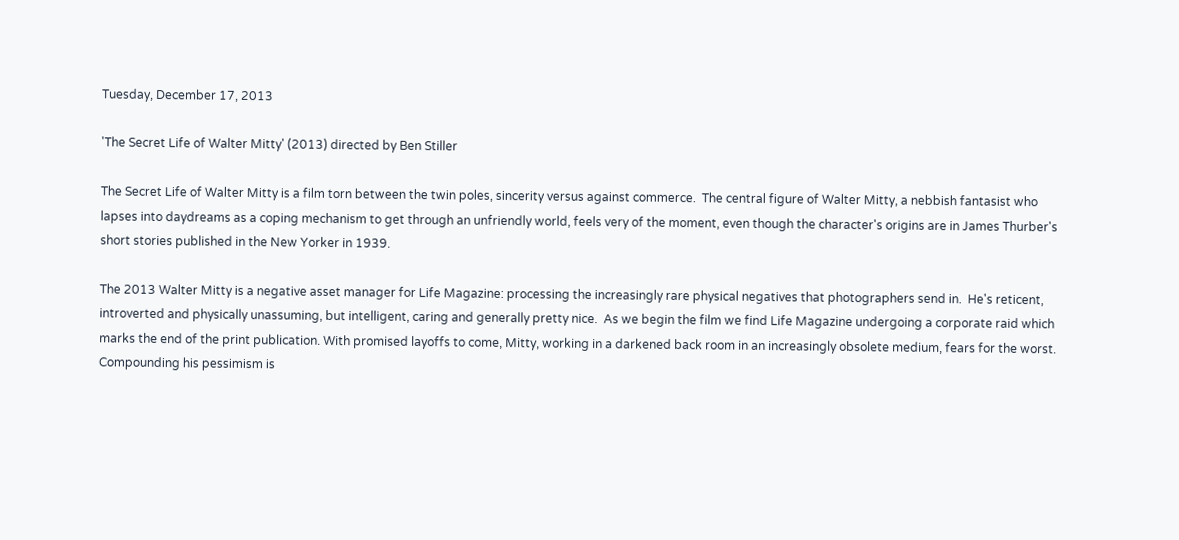Tuesday, December 17, 2013

'The Secret Life of Walter Mitty' (2013) directed by Ben Stiller

The Secret Life of Walter Mitty is a film torn between the twin poles, sincerity versus against commerce.  The central figure of Walter Mitty, a nebbish fantasist who lapses into daydreams as a coping mechanism to get through an unfriendly world, feels very of the moment, even though the character's origins are in James Thurber's short stories published in the New Yorker in 1939.

The 2013 Walter Mitty is a negative asset manager for Life Magazine: processing the increasingly rare physical negatives that photographers send in.  He's reticent, introverted and physically unassuming, but intelligent, caring and generally pretty nice.  As we begin the film we find Life Magazine undergoing a corporate raid which marks the end of the print publication. With promised layoffs to come, Mitty, working in a darkened back room in an increasingly obsolete medium, fears for the worst.  Compounding his pessimism is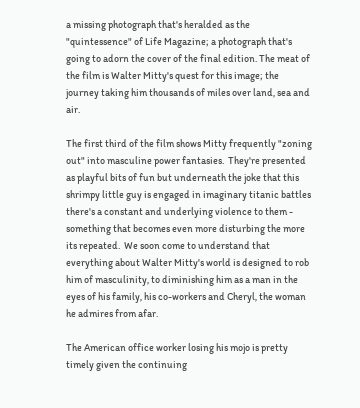a missing photograph that's heralded as the "quintessence" of Life Magazine; a photograph that's going to adorn the cover of the final edition. The meat of the film is Walter Mitty's quest for this image; the journey taking him thousands of miles over land, sea and air.

The first third of the film shows Mitty frequently "zoning out" into masculine power fantasies.  They're presented as playful bits of fun but underneath the joke that this shrimpy little guy is engaged in imaginary titanic battles there's a constant and underlying violence to them - something that becomes even more disturbing the more its repeated.  We soon come to understand that everything about Walter Mitty's world is designed to rob him of masculinity, to diminishing him as a man in the eyes of his family, his co-workers and Cheryl, the woman he admires from afar.

The American office worker losing his mojo is pretty timely given the continuing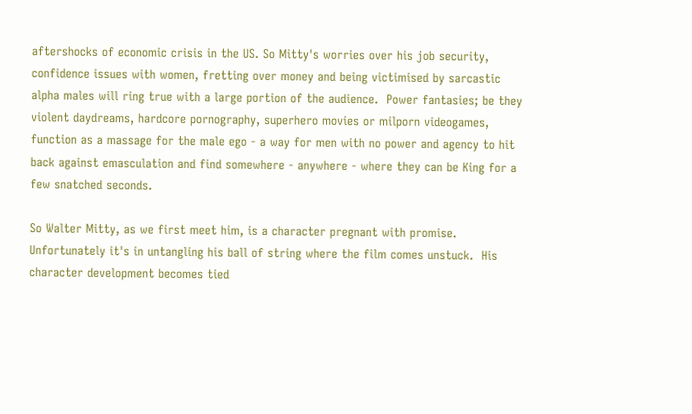aftershocks of economic crisis in the US. So Mitty's worries over his job security, confidence issues with women, fretting over money and being victimised by sarcastic alpha males will ring true with a large portion of the audience.  Power fantasies; be they violent daydreams, hardcore pornography, superhero movies or milporn videogames, function as a massage for the male ego - a way for men with no power and agency to hit back against emasculation and find somewhere - anywhere - where they can be King for a few snatched seconds.

So Walter Mitty, as we first meet him, is a character pregnant with promise.  Unfortunately it's in untangling his ball of string where the film comes unstuck.  His character development becomes tied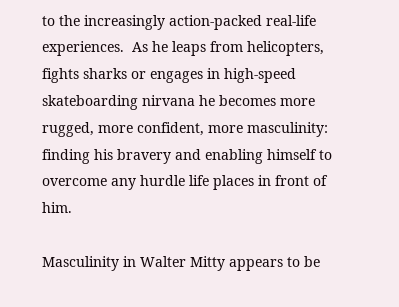to the increasingly action-packed real-life experiences.  As he leaps from helicopters, fights sharks or engages in high-speed skateboarding nirvana he becomes more rugged, more confident, more masculinity: finding his bravery and enabling himself to overcome any hurdle life places in front of him.

Masculinity in Walter Mitty appears to be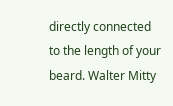directly connected to the length of your beard. Walter Mitty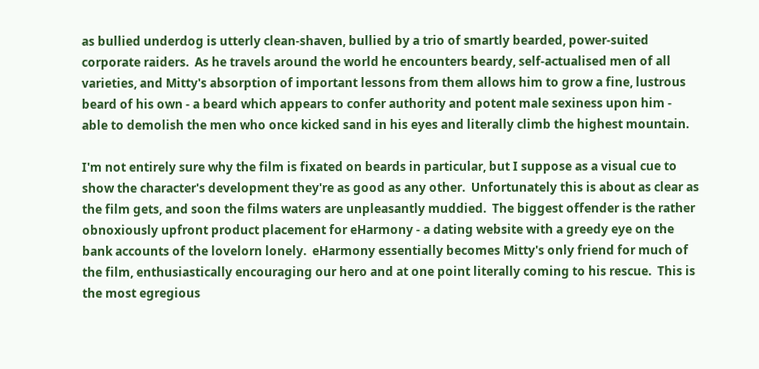as bullied underdog is utterly clean-shaven, bullied by a trio of smartly bearded, power-suited corporate raiders.  As he travels around the world he encounters beardy, self-actualised men of all varieties, and Mitty's absorption of important lessons from them allows him to grow a fine, lustrous beard of his own - a beard which appears to confer authority and potent male sexiness upon him - able to demolish the men who once kicked sand in his eyes and literally climb the highest mountain.

I'm not entirely sure why the film is fixated on beards in particular, but I suppose as a visual cue to show the character's development they're as good as any other.  Unfortunately this is about as clear as the film gets, and soon the films waters are unpleasantly muddied.  The biggest offender is the rather obnoxiously upfront product placement for eHarmony - a dating website with a greedy eye on the bank accounts of the lovelorn lonely.  eHarmony essentially becomes Mitty's only friend for much of the film, enthusiastically encouraging our hero and at one point literally coming to his rescue.  This is the most egregious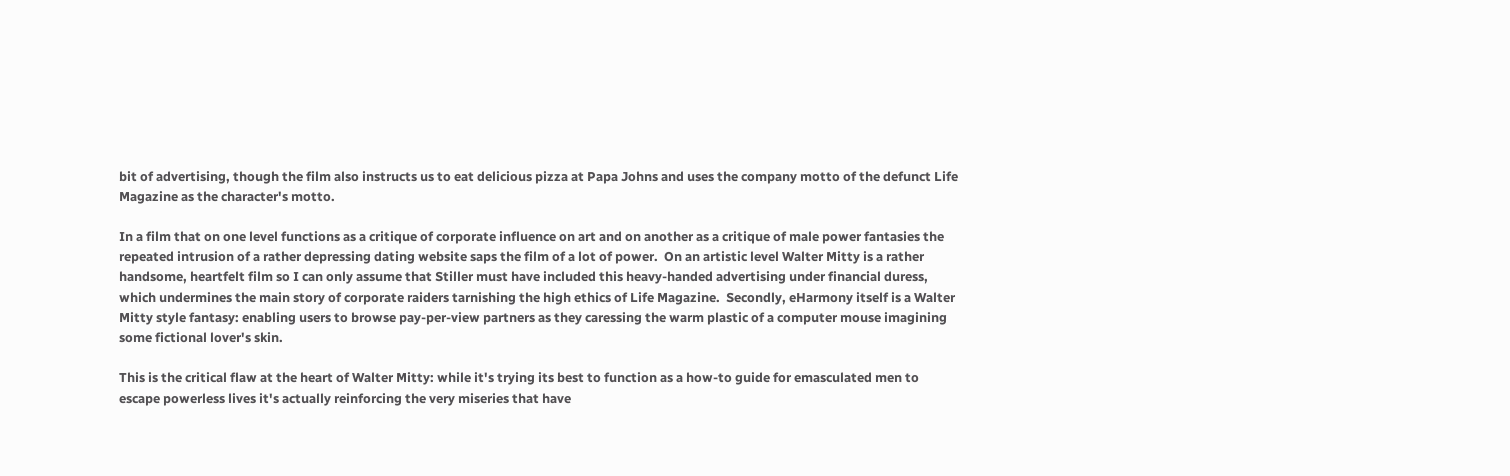bit of advertising, though the film also instructs us to eat delicious pizza at Papa Johns and uses the company motto of the defunct Life Magazine as the character's motto.

In a film that on one level functions as a critique of corporate influence on art and on another as a critique of male power fantasies the repeated intrusion of a rather depressing dating website saps the film of a lot of power.  On an artistic level Walter Mitty is a rather handsome, heartfelt film so I can only assume that Stiller must have included this heavy-handed advertising under financial duress, which undermines the main story of corporate raiders tarnishing the high ethics of Life Magazine.  Secondly, eHarmony itself is a Walter Mitty style fantasy: enabling users to browse pay-per-view partners as they caressing the warm plastic of a computer mouse imagining some fictional lover's skin.

This is the critical flaw at the heart of Walter Mitty: while it's trying its best to function as a how-to guide for emasculated men to escape powerless lives it's actually reinforcing the very miseries that have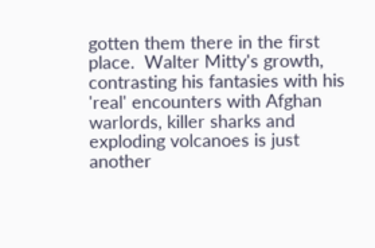gotten them there in the first place.  Walter Mitty's growth, contrasting his fantasies with his 'real' encounters with Afghan warlords, killer sharks and exploding volcanoes is just another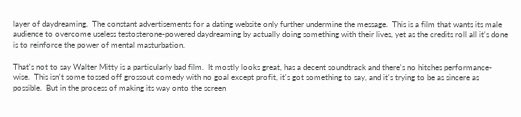layer of daydreaming.  The constant advertisements for a dating website only further undermine the message.  This is a film that wants its male audience to overcome useless testosterone-powered daydreaming by actually doing something with their lives, yet as the credits roll all it's done is to reinforce the power of mental masturbation.

That's not to say Walter Mitty is a particularly bad film.  It mostly looks great, has a decent soundtrack and there's no hitches performance-wise.  This isn't some tossed off grossout comedy with no goal except profit, it's got something to say, and it's trying to be as sincere as possible.  But in the process of making its way onto the screen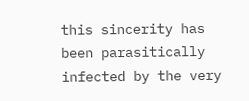this sincerity has been parasitically infected by the very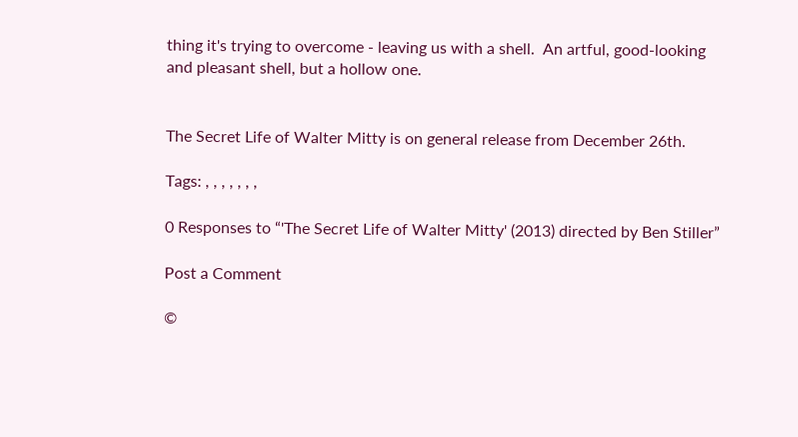thing it's trying to overcome - leaving us with a shell.  An artful, good-looking and pleasant shell, but a hollow one.


The Secret Life of Walter Mitty is on general release from December 26th.

Tags: , , , , , , ,

0 Responses to “'The Secret Life of Walter Mitty' (2013) directed by Ben Stiller”

Post a Comment

©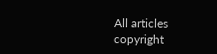All articles copyright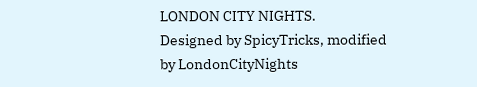LONDON CITY NIGHTS.
Designed by SpicyTricks, modified by LondonCityNights